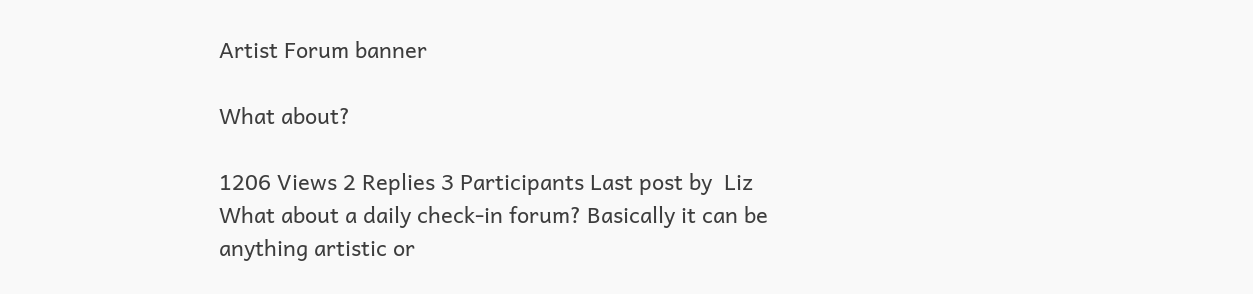Artist Forum banner

What about?

1206 Views 2 Replies 3 Participants Last post by  Liz
What about a daily check-in forum? Basically it can be anything artistic or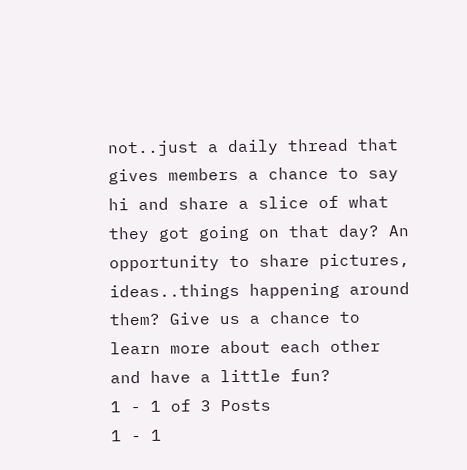not..just a daily thread that gives members a chance to say hi and share a slice of what they got going on that day? An opportunity to share pictures, ideas..things happening around them? Give us a chance to learn more about each other and have a little fun?
1 - 1 of 3 Posts
1 - 1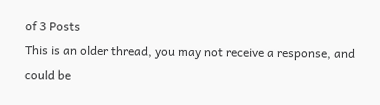of 3 Posts
This is an older thread, you may not receive a response, and could be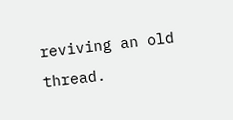reviving an old thread.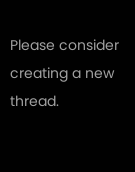Please consider creating a new thread.